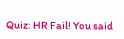Quiz: HR Fail! You said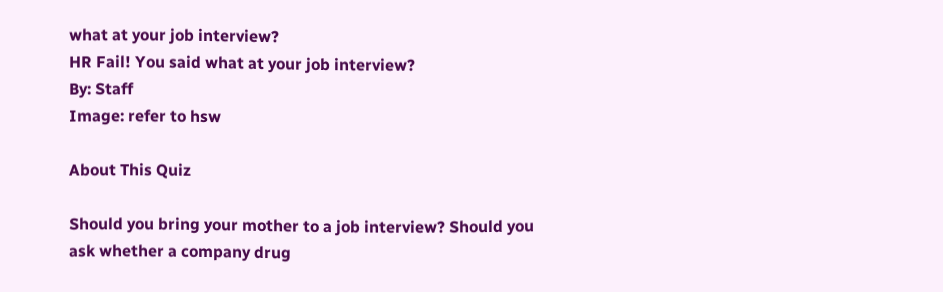what at your job interview?
HR Fail! You said what at your job interview?
By: Staff
Image: refer to hsw

About This Quiz

Should you bring your mother to a job interview? Should you ask whether a company drug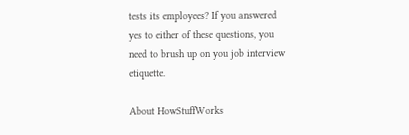tests its employees? If you answered yes to either of these questions, you need to brush up on you job interview etiquette.

About HowStuffWorks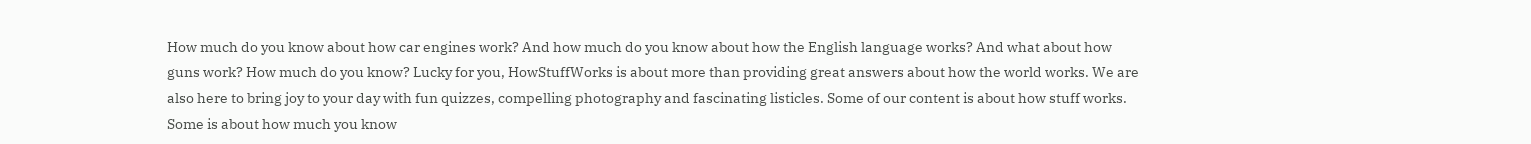How much do you know about how car engines work? And how much do you know about how the English language works? And what about how guns work? How much do you know? Lucky for you, HowStuffWorks is about more than providing great answers about how the world works. We are also here to bring joy to your day with fun quizzes, compelling photography and fascinating listicles. Some of our content is about how stuff works. Some is about how much you know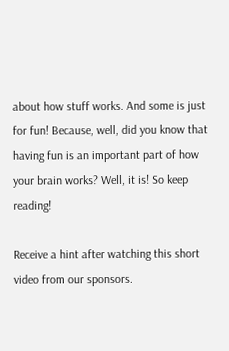about how stuff works. And some is just for fun! Because, well, did you know that having fun is an important part of how your brain works? Well, it is! So keep reading!

Receive a hint after watching this short video from our sponsors.